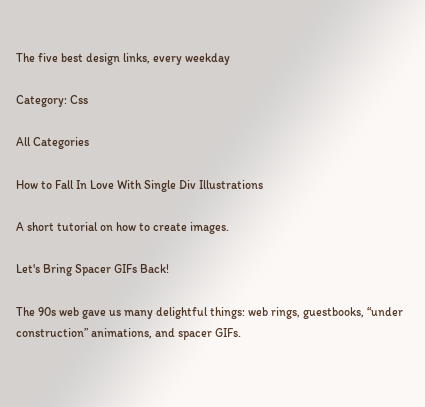The five best design links, every weekday

Category: Css

All Categories

How to Fall In Love With Single Div Illustrations

A short tutorial on how to create images.

Let's Bring Spacer GIFs Back!

The 90s web gave us many delightful things: web rings, guestbooks, “under construction” animations, and spacer GIFs.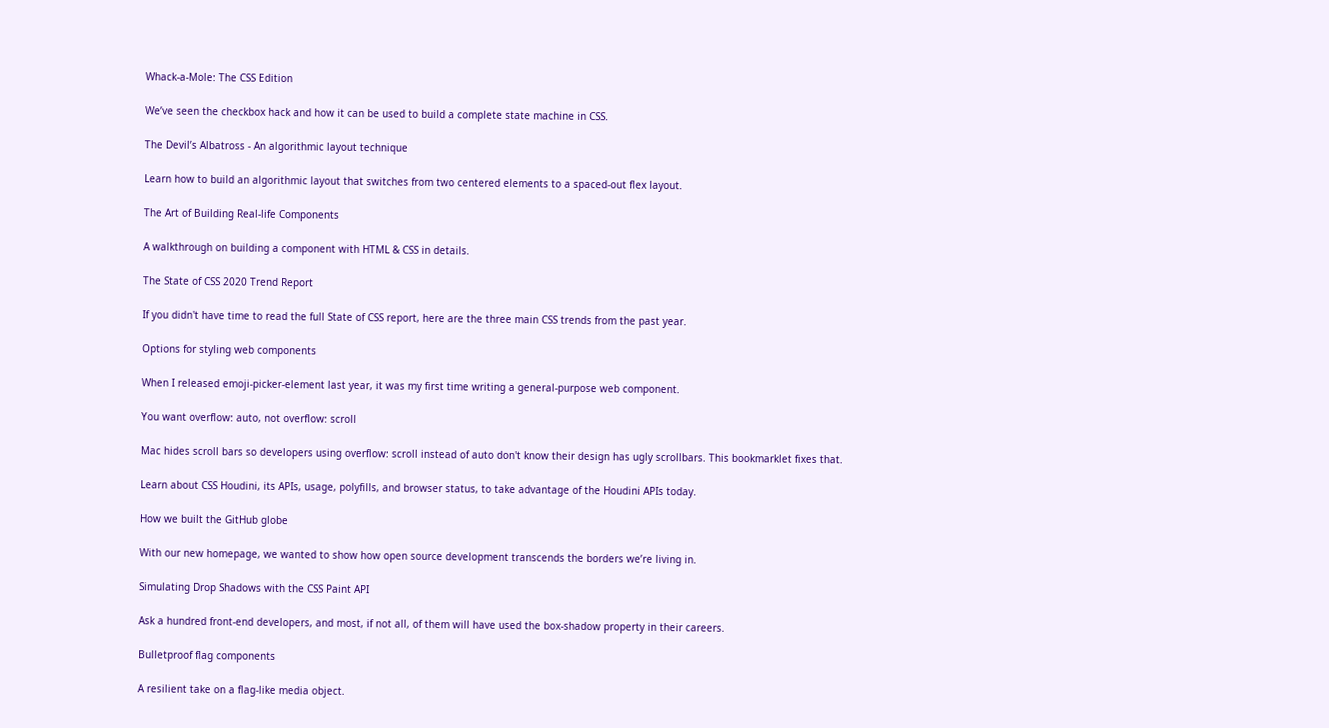Whack-a-Mole: The CSS Edition

We’ve seen the checkbox hack and how it can be used to build a complete state machine in CSS.

The Devil’s Albatross - An algorithmic layout technique

Learn how to build an algorithmic layout that switches from two centered elements to a spaced-out flex layout.

The Art of Building Real-life Components

A walkthrough on building a component with HTML & CSS in details.

The State of CSS 2020 Trend Report

If you didn't have time to read the full State of CSS report, here are the three main CSS trends from the past year.

Options for styling web components

When I released emoji-picker-element last year, it was my first time writing a general-purpose web component.

You want overflow: auto, not overflow: scroll

Mac hides scroll bars so developers using overflow: scroll instead of auto don't know their design has ugly scrollbars. This bookmarklet fixes that.

Learn about CSS Houdini, its APIs, usage, polyfills, and browser status, to take advantage of the Houdini APIs today.

How we built the GitHub globe

With our new homepage, we wanted to show how open source development transcends the borders we’re living in.

Simulating Drop Shadows with the CSS Paint API

Ask a hundred front-end developers, and most, if not all, of them will have used the box-shadow property in their careers.

Bulletproof flag components

A resilient take on a flag-like media object.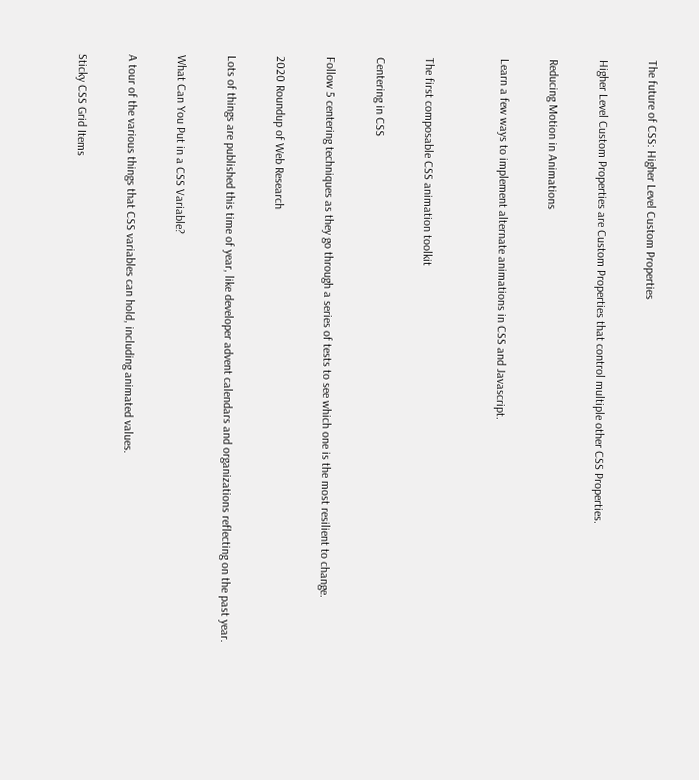The future of CSS: Higher Level Custom Properties

Higher Level Custom Properties are Custom Properties that control multiple other CSS Properties.

Reducing Motion in Animations

Learn a few ways to implement alternate animations in CSS and Javascript.


The first composable CSS animation toolkit

Centering in CSS

Follow 5 centering techniques as they go through a series of tests to see which one is the most resilient to change.

2020 Roundup of Web Research

Lots of things are published this time of year, like developer advent calendars and organizations reflecting on the past year.

What Can You Put in a CSS Variable?

A tour of the various things that CSS variables can hold, including animated values.

Sticky CSS Grid Items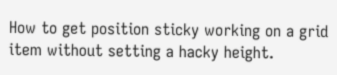How to get position sticky working on a grid item without setting a hacky height.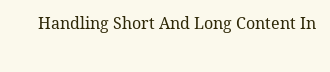Handling Short And Long Content In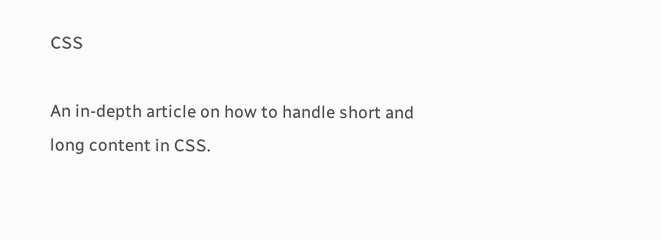CSS

An in-depth article on how to handle short and long content in CSS.